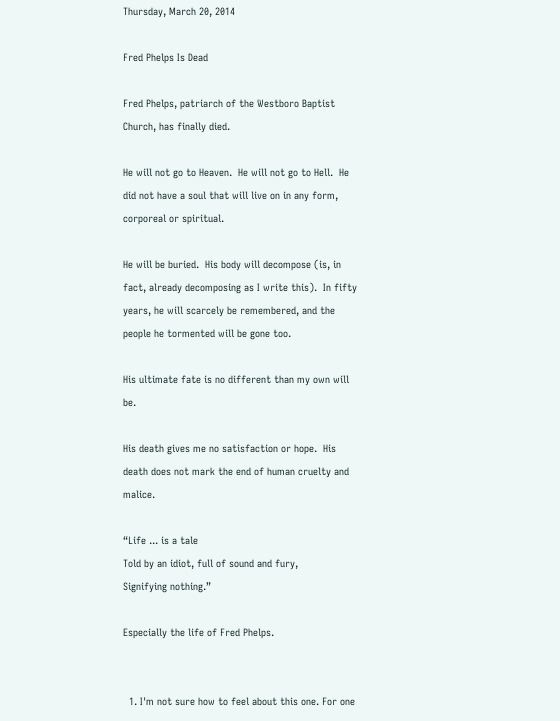Thursday, March 20, 2014

Fred Phelps Is Dead

Fred Phelps, patriarch of the Westboro Baptist Church, has finally died.

He will not go to Heaven.  He will not go to Hell.  He did not have a soul that will live on in any form, corporeal or spiritual.

He will be buried.  His body will decompose (is, in fact, already decomposing as I write this).  In fifty years, he will scarcely be remembered, and the people he tormented will be gone too.

His ultimate fate is no different than my own will be.

His death gives me no satisfaction or hope.  His death does not mark the end of human cruelty and malice.

“Life ... is a tale
Told by an idiot, full of sound and fury,
Signifying nothing.”

Especially the life of Fred Phelps.


  1. I'm not sure how to feel about this one. For one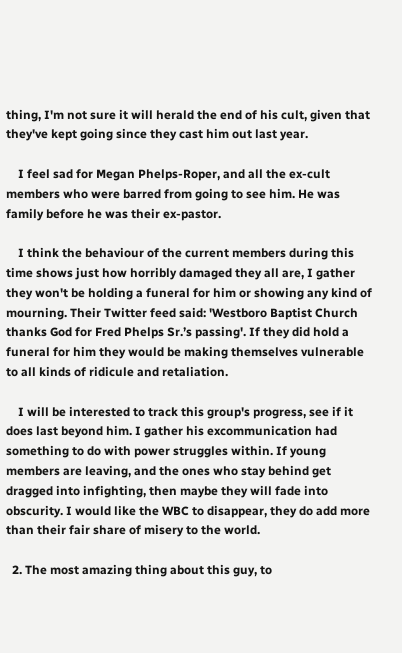thing, I'm not sure it will herald the end of his cult, given that they've kept going since they cast him out last year.

    I feel sad for Megan Phelps-Roper, and all the ex-cult members who were barred from going to see him. He was family before he was their ex-pastor.

    I think the behaviour of the current members during this time shows just how horribly damaged they all are, I gather they won't be holding a funeral for him or showing any kind of mourning. Their Twitter feed said: 'Westboro Baptist Church thanks God for Fred Phelps Sr.’s passing'. If they did hold a funeral for him they would be making themselves vulnerable to all kinds of ridicule and retaliation.

    I will be interested to track this group's progress, see if it does last beyond him. I gather his excommunication had something to do with power struggles within. If young members are leaving, and the ones who stay behind get dragged into infighting, then maybe they will fade into obscurity. I would like the WBC to disappear, they do add more than their fair share of misery to the world.

  2. The most amazing thing about this guy, to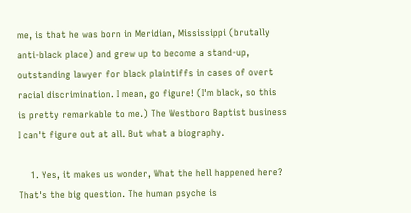me, is that he was born in Meridian, Mississippi (brutally anti-black place) and grew up to become a stand-up, outstanding lawyer for black plaintiffs in cases of overt racial discrimination. I mean, go figure! (I'm black, so this is pretty remarkable to me.) The Westboro Baptist business I can't figure out at all. But what a biography.

    1. Yes, it makes us wonder, What the hell happened here? That's the big question. The human psyche is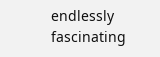endlessly fascinating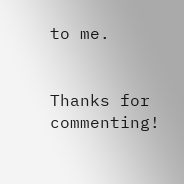to me.


Thanks for commenting!